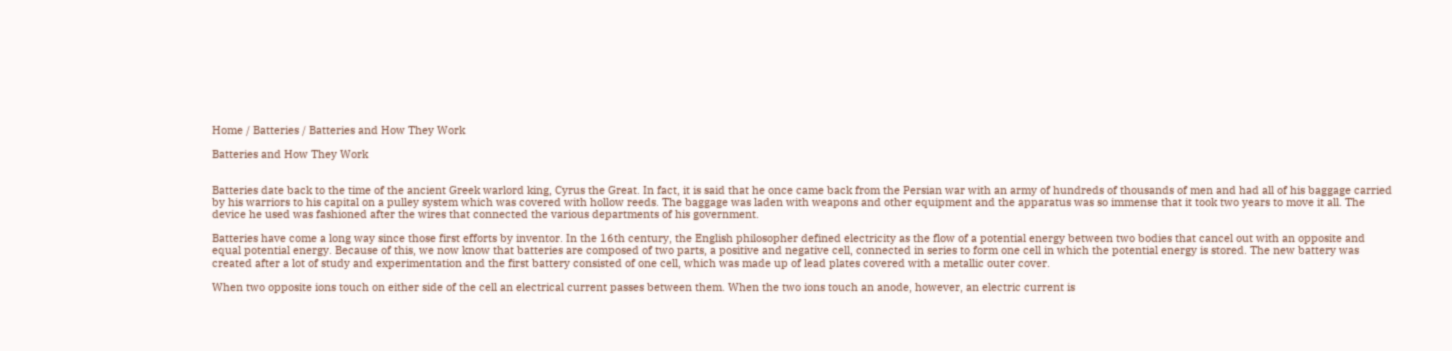Home / Batteries / Batteries and How They Work

Batteries and How They Work


Batteries date back to the time of the ancient Greek warlord king, Cyrus the Great. In fact, it is said that he once came back from the Persian war with an army of hundreds of thousands of men and had all of his baggage carried by his warriors to his capital on a pulley system which was covered with hollow reeds. The baggage was laden with weapons and other equipment and the apparatus was so immense that it took two years to move it all. The device he used was fashioned after the wires that connected the various departments of his government.

Batteries have come a long way since those first efforts by inventor. In the 16th century, the English philosopher defined electricity as the flow of a potential energy between two bodies that cancel out with an opposite and equal potential energy. Because of this, we now know that batteries are composed of two parts, a positive and negative cell, connected in series to form one cell in which the potential energy is stored. The new battery was created after a lot of study and experimentation and the first battery consisted of one cell, which was made up of lead plates covered with a metallic outer cover.

When two opposite ions touch on either side of the cell an electrical current passes between them. When the two ions touch an anode, however, an electric current is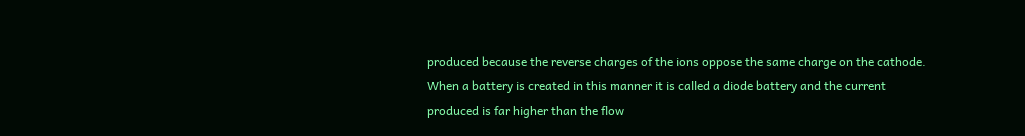produced because the reverse charges of the ions oppose the same charge on the cathode. When a battery is created in this manner it is called a diode battery and the current produced is far higher than the flow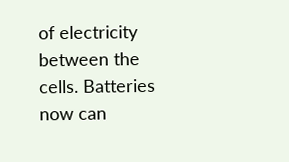of electricity between the cells. Batteries now can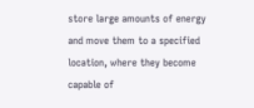store large amounts of energy and move them to a specified location, where they become capable of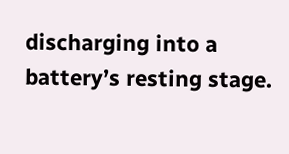discharging into a battery’s resting stage.